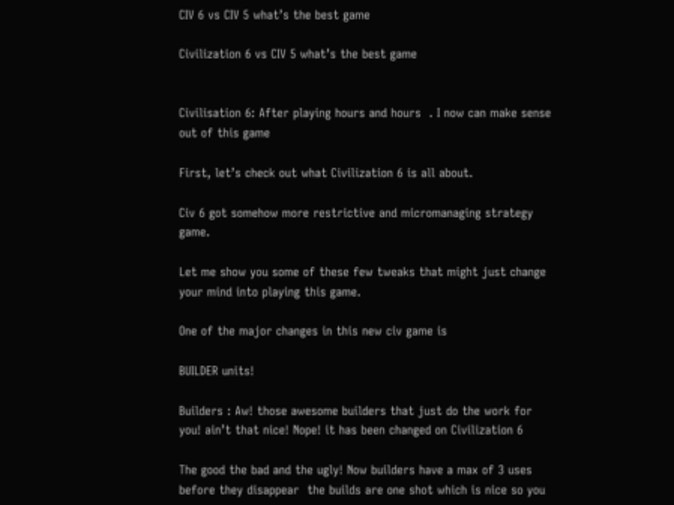CIV 6 vs CIV 5 what’s the best game

Civilization 6 vs CIV 5 what’s the best game


Civilisation 6: After playing hours and hours  . I now can make sense out of this game

First, let’s check out what Civilization 6 is all about.

Civ 6 got somehow more restrictive and micromanaging strategy game.

Let me show you some of these few tweaks that might just change your mind into playing this game.

One of the major changes in this new civ game is

BUILDER units!

Builders : Aw! those awesome builders that just do the work for you! ain’t that nice! Nope! it has been changed on Civilization 6

The good the bad and the ugly! Now builders have a max of 3 uses before they disappear  the builds are one shot which is nice so you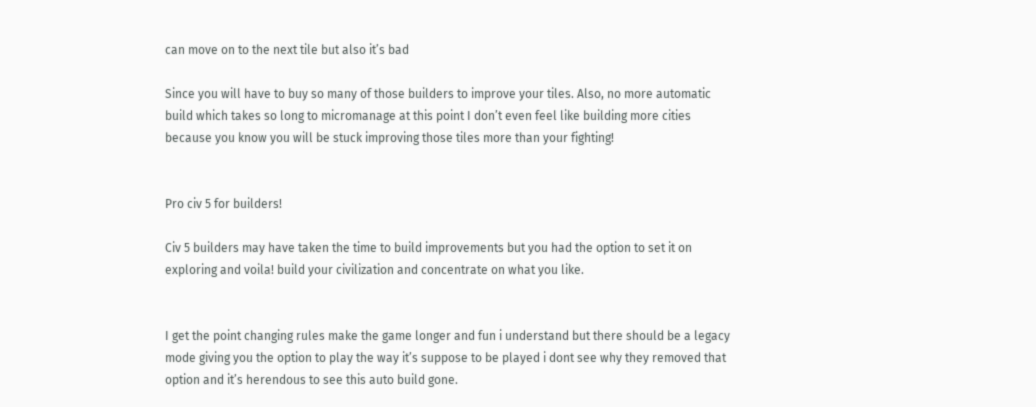can move on to the next tile but also it’s bad

Since you will have to buy so many of those builders to improve your tiles. Also, no more automatic build which takes so long to micromanage at this point I don’t even feel like building more cities because you know you will be stuck improving those tiles more than your fighting!


Pro civ 5 for builders!

Civ 5 builders may have taken the time to build improvements but you had the option to set it on exploring and voila! build your civilization and concentrate on what you like.


I get the point changing rules make the game longer and fun i understand but there should be a legacy mode giving you the option to play the way it’s suppose to be played i dont see why they removed that option and it’s herendous to see this auto build gone.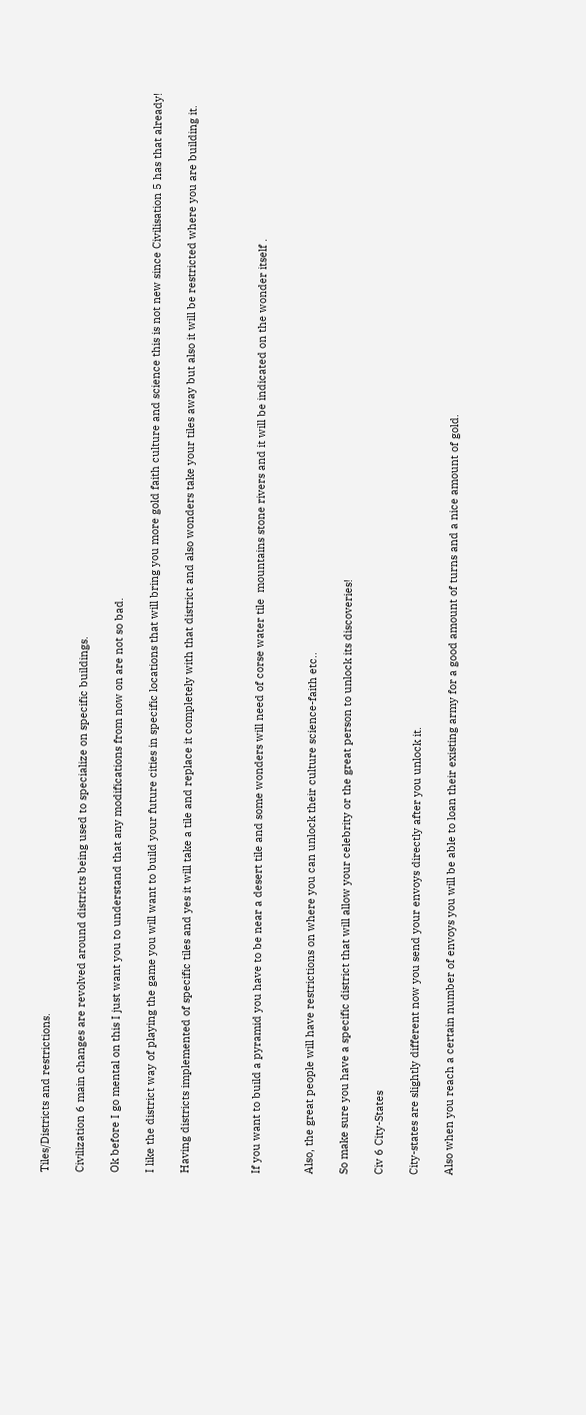Tiles/Districts and restrictions.

Civilization 6 main changes are revolved around districts being used to specialize on specific buildings.

Ok before I go mental on this I just want you to understand that any modifications from now on are not so bad.

I like the district way of playing the game you will want to build your future cities in specific locations that will bring you more gold faith culture and science this is not new since Civilisation 5 has that already!

Having districts implemented of specific tiles and yes it will take a tile and replace it completely with that district and also wonders take your tiles away but also it will be restricted where you are building it.



If you want to build a pyramid you have to be near a desert tile and some wonders will need of corse water tile  mountains stone rivers and it will be indicated on the wonder itself .


Also, the great people will have restrictions on where you can unlock their culture science-faith etc..

So make sure you have a specific district that will allow your celebrity or the great person to unlock its discoveries!

Civ 6 City-States

City-states are slightly different now you send your envoys directly after you unlock it.

Also when you reach a certain number of envoys you will be able to loan their existing army for a good amount of turns and a nice amount of gold.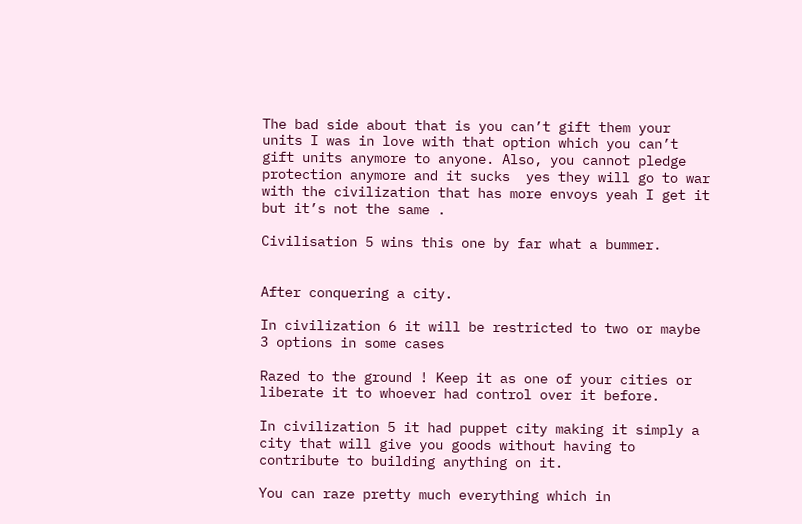The bad side about that is you can’t gift them your units I was in love with that option which you can’t gift units anymore to anyone. Also, you cannot pledge protection anymore and it sucks  yes they will go to war with the civilization that has more envoys yeah I get it but it’s not the same .

Civilisation 5 wins this one by far what a bummer.


After conquering a city.

In civilization 6 it will be restricted to two or maybe 3 options in some cases

Razed to the ground ! Keep it as one of your cities or liberate it to whoever had control over it before.

In civilization 5 it had puppet city making it simply a city that will give you goods without having to contribute to building anything on it.

You can raze pretty much everything which in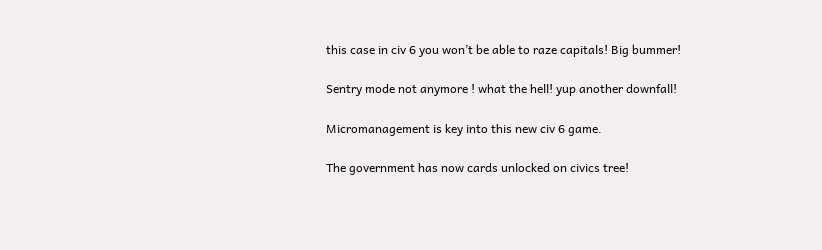this case in civ 6 you won’t be able to raze capitals! Big bummer!

Sentry mode not anymore ! what the hell! yup another downfall!

Micromanagement is key into this new civ 6 game.

The government has now cards unlocked on civics tree!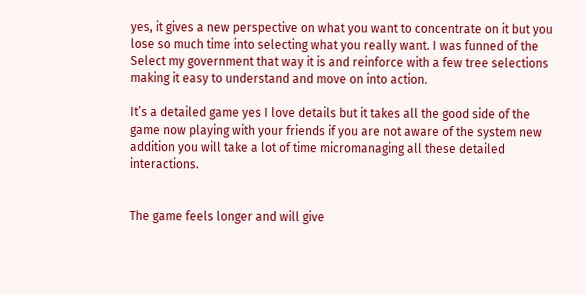yes, it gives a new perspective on what you want to concentrate on it but you lose so much time into selecting what you really want. I was funned of the Select my government that way it is and reinforce with a few tree selections making it easy to understand and move on into action.

It’s a detailed game yes I love details but it takes all the good side of the game now playing with your friends if you are not aware of the system new addition you will take a lot of time micromanaging all these detailed interactions.


The game feels longer and will give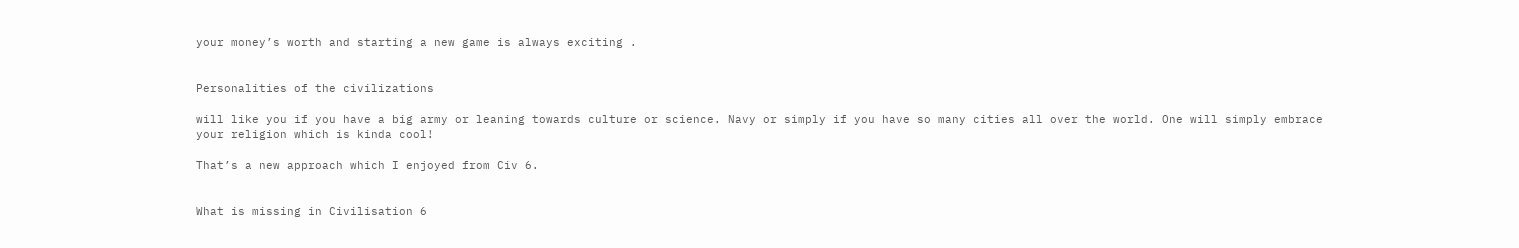your money’s worth and starting a new game is always exciting .


Personalities of the civilizations

will like you if you have a big army or leaning towards culture or science. Navy or simply if you have so many cities all over the world. One will simply embrace your religion which is kinda cool!

That’s a new approach which I enjoyed from Civ 6.


What is missing in Civilisation 6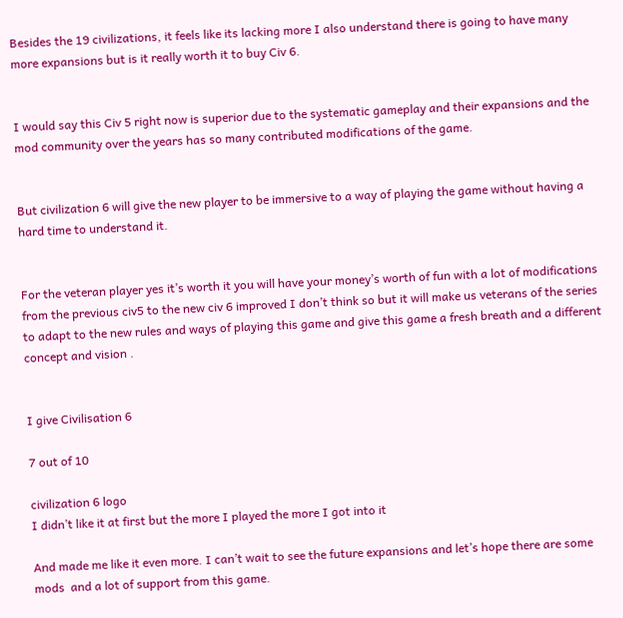Besides the 19 civilizations, it feels like its lacking more I also understand there is going to have many more expansions but is it really worth it to buy Civ 6.


I would say this Civ 5 right now is superior due to the systematic gameplay and their expansions and the mod community over the years has so many contributed modifications of the game.


But civilization 6 will give the new player to be immersive to a way of playing the game without having a hard time to understand it.


For the veteran player yes it’s worth it you will have your money’s worth of fun with a lot of modifications from the previous civ5 to the new civ 6 improved I don’t think so but it will make us veterans of the series to adapt to the new rules and ways of playing this game and give this game a fresh breath and a different concept and vision .


I give Civilisation 6

7 out of 10

civilization 6 logo
I didn’t like it at first but the more I played the more I got into it

And made me like it even more. I can’t wait to see the future expansions and let’s hope there are some mods  and a lot of support from this game.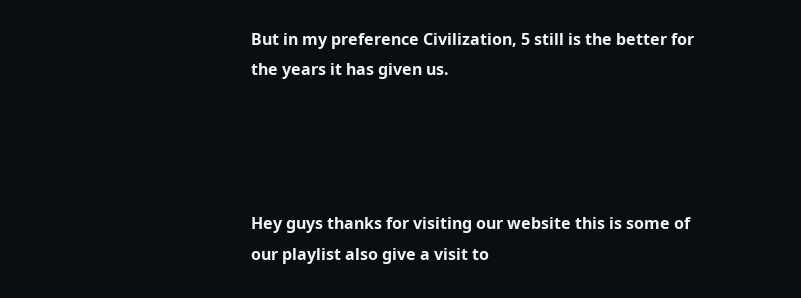But in my preference Civilization, 5 still is the better for the years it has given us.




Hey guys thanks for visiting our website this is some of our playlist also give a visit to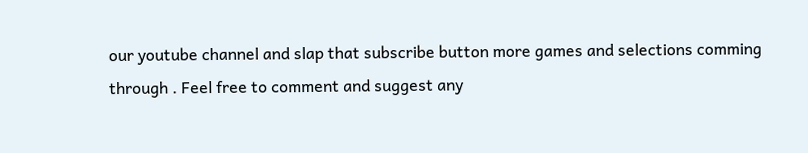our youtube channel and slap that subscribe button more games and selections comming through . Feel free to comment and suggest any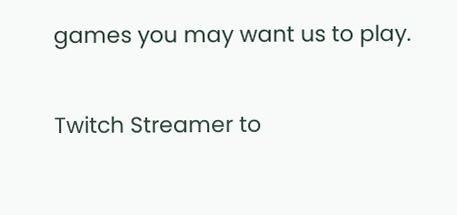games you may want us to play.

Twitch Streamer to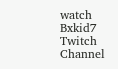watch
Bxkid7 Twitch Channel